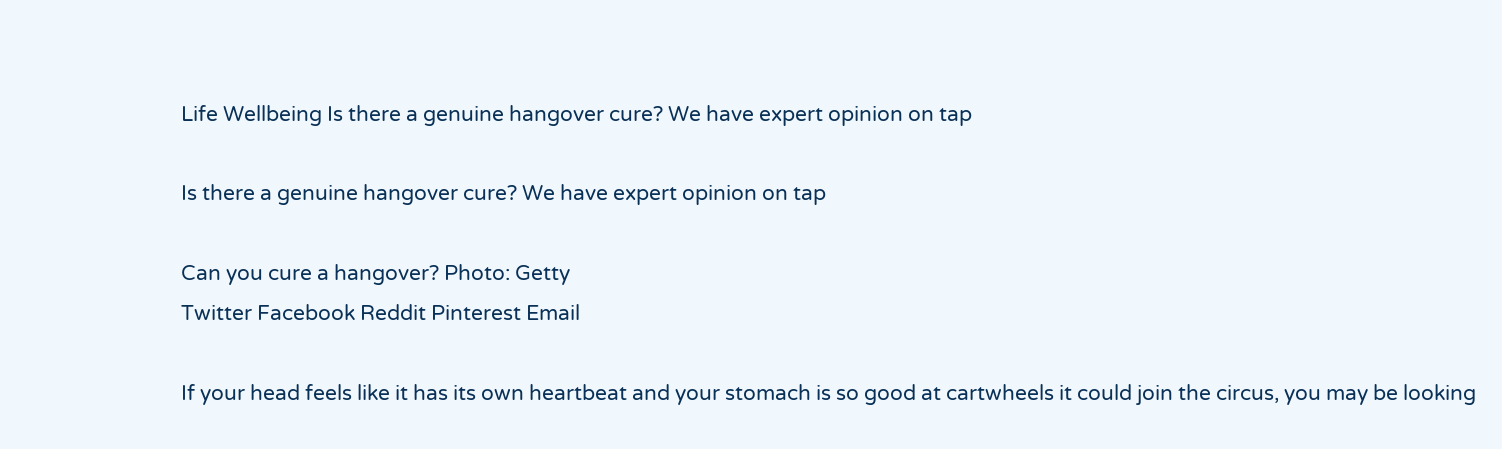Life Wellbeing Is there a genuine hangover cure? We have expert opinion on tap

Is there a genuine hangover cure? We have expert opinion on tap

Can you cure a hangover? Photo: Getty
Twitter Facebook Reddit Pinterest Email

If your head feels like it has its own heartbeat and your stomach is so good at cartwheels it could join the circus, you may be looking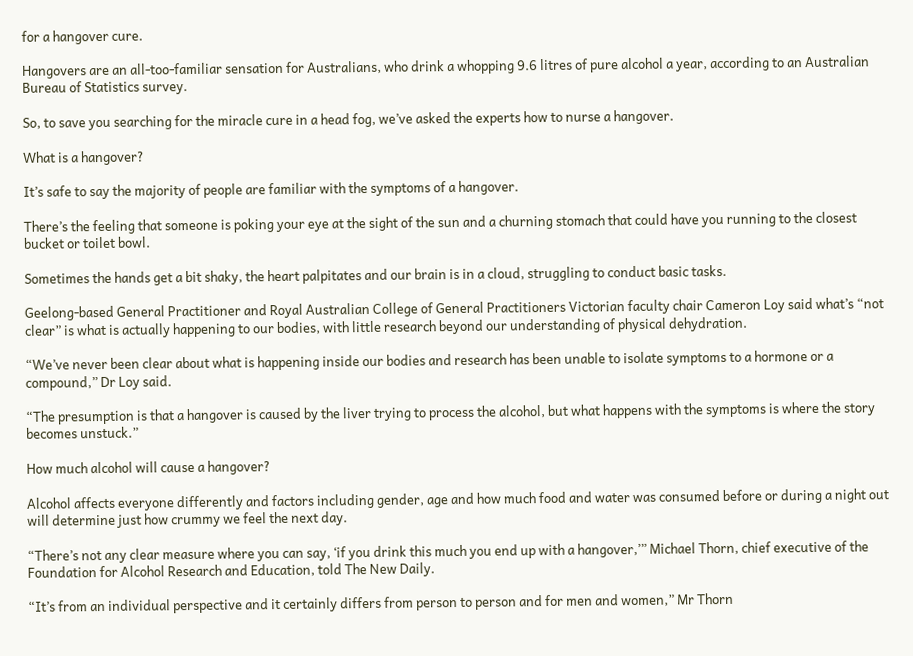for a hangover cure.

Hangovers are an all-too-familiar sensation for Australians, who drink a whopping 9.6 litres of pure alcohol a year, according to an Australian Bureau of Statistics survey.

So, to save you searching for the miracle cure in a head fog, we’ve asked the experts how to nurse a hangover.

What is a hangover?

It’s safe to say the majority of people are familiar with the symptoms of a hangover.

There’s the feeling that someone is poking your eye at the sight of the sun and a churning stomach that could have you running to the closest bucket or toilet bowl.

Sometimes the hands get a bit shaky, the heart palpitates and our brain is in a cloud, struggling to conduct basic tasks.

Geelong-based General Practitioner and Royal Australian College of General Practitioners Victorian faculty chair Cameron Loy said what’s “not clear” is what is actually happening to our bodies, with little research beyond our understanding of physical dehydration.

“We’ve never been clear about what is happening inside our bodies and research has been unable to isolate symptoms to a hormone or a compound,” Dr Loy said.

“The presumption is that a hangover is caused by the liver trying to process the alcohol, but what happens with the symptoms is where the story becomes unstuck.”

How much alcohol will cause a hangover?

Alcohol affects everyone differently and factors including gender, age and how much food and water was consumed before or during a night out will determine just how crummy we feel the next day.

“There’s not any clear measure where you can say, ‘if you drink this much you end up with a hangover,’” Michael Thorn, chief executive of the Foundation for Alcohol Research and Education, told The New Daily.

“It’s from an individual perspective and it certainly differs from person to person and for men and women,” Mr Thorn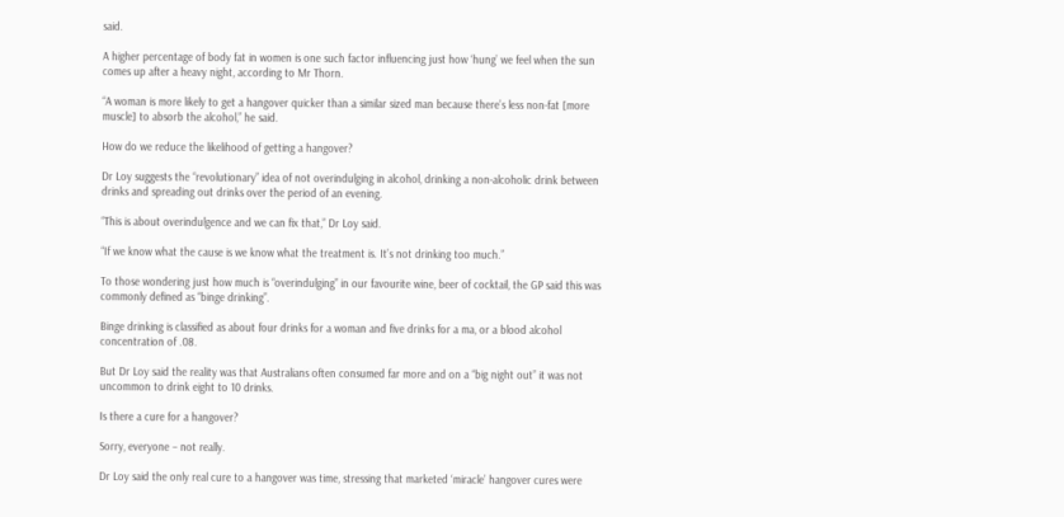said.

A higher percentage of body fat in women is one such factor influencing just how ‘hung’ we feel when the sun comes up after a heavy night, according to Mr Thorn.

“A woman is more likely to get a hangover quicker than a similar sized man because there’s less non-fat [more muscle] to absorb the alcohol,” he said.

How do we reduce the likelihood of getting a hangover?

Dr Loy suggests the “revolutionary” idea of not overindulging in alcohol, drinking a non-alcoholic drink between drinks and spreading out drinks over the period of an evening.

“This is about overindulgence and we can fix that,” Dr Loy said.

“If we know what the cause is we know what the treatment is. It’s not drinking too much.”

To those wondering just how much is “overindulging” in our favourite wine, beer of cocktail, the GP said this was commonly defined as “binge drinking”.

Binge drinking is classified as about four drinks for a woman and five drinks for a ma, or a blood alcohol concentration of .08.

But Dr Loy said the reality was that Australians often consumed far more and on a “big night out” it was not uncommon to drink eight to 10 drinks.

Is there a cure for a hangover?

Sorry, everyone – not really.

Dr Loy said the only real cure to a hangover was time, stressing that marketed ‘miracle’ hangover cures were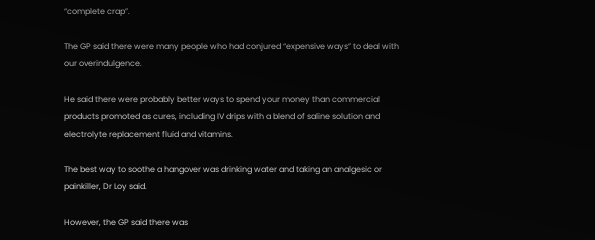“complete crap”.

The GP said there were many people who had conjured “expensive ways” to deal with our overindulgence.

He said there were probably better ways to spend your money than commercial products promoted as cures, including IV drips with a blend of saline solution and electrolyte replacement fluid and vitamins.

The best way to soothe a hangover was drinking water and taking an analgesic or painkiller, Dr Loy said.

However, the GP said there was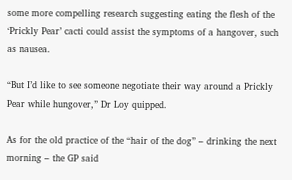some more compelling research suggesting eating the flesh of the ‘Prickly Pear’ cacti could assist the symptoms of a hangover, such as nausea.

“But I’d like to see someone negotiate their way around a Prickly Pear while hungover,” Dr Loy quipped.

As for the old practice of the “hair of the dog” – drinking the next morning – the GP said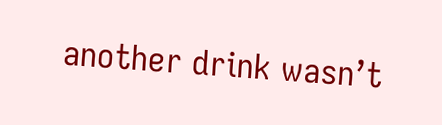another drink wasn’t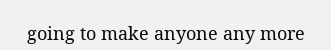going to make anyone any more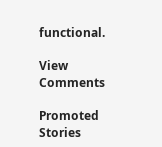functional.

View Comments

Promoted Stories